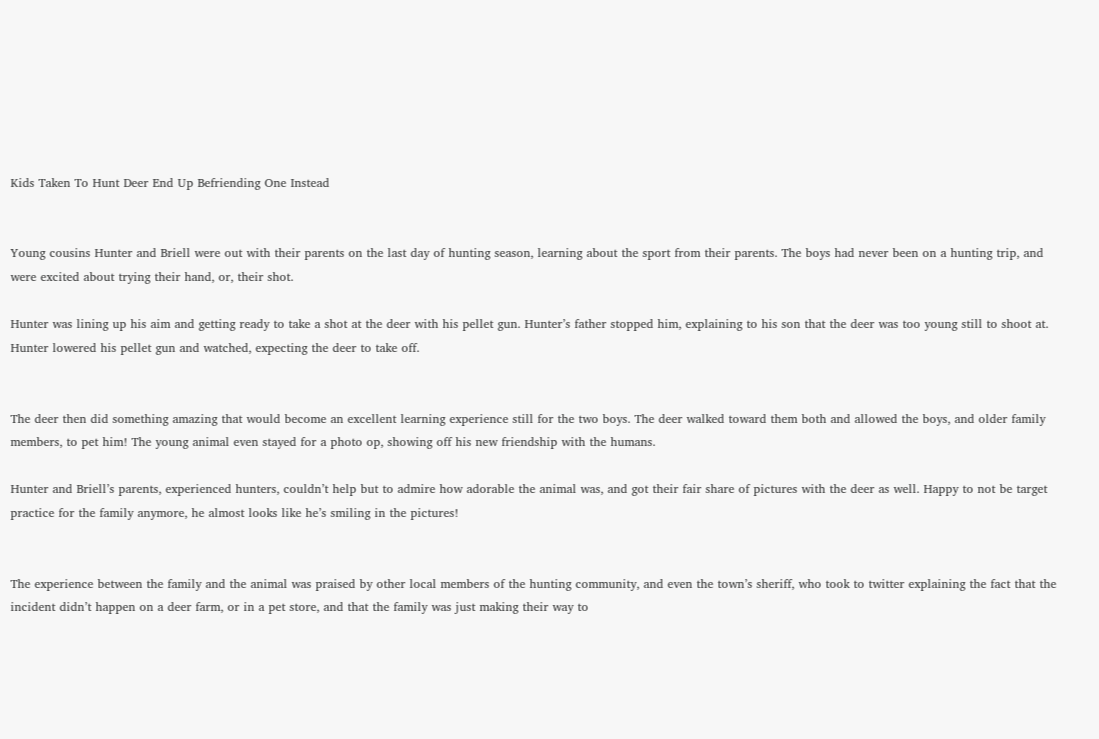Kids Taken To Hunt Deer End Up Befriending One Instead


Young cousins Hunter and Briell were out with their parents on the last day of hunting season, learning about the sport from their parents. The boys had never been on a hunting trip, and were excited about trying their hand, or, their shot.

Hunter was lining up his aim and getting ready to take a shot at the deer with his pellet gun. Hunter’s father stopped him, explaining to his son that the deer was too young still to shoot at. Hunter lowered his pellet gun and watched, expecting the deer to take off.


The deer then did something amazing that would become an excellent learning experience still for the two boys. The deer walked toward them both and allowed the boys, and older family members, to pet him! The young animal even stayed for a photo op, showing off his new friendship with the humans.

Hunter and Briell’s parents, experienced hunters, couldn’t help but to admire how adorable the animal was, and got their fair share of pictures with the deer as well. Happy to not be target practice for the family anymore, he almost looks like he’s smiling in the pictures!


The experience between the family and the animal was praised by other local members of the hunting community, and even the town’s sheriff, who took to twitter explaining the fact that the incident didn’t happen on a deer farm, or in a pet store, and that the family was just making their way to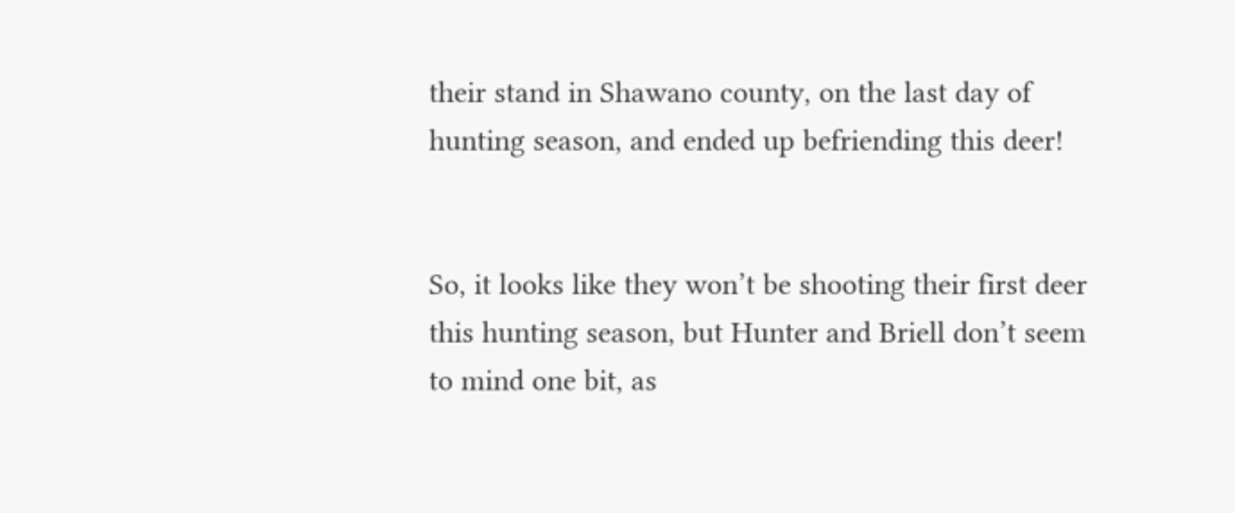their stand in Shawano county, on the last day of hunting season, and ended up befriending this deer!


So, it looks like they won’t be shooting their first deer this hunting season, but Hunter and Briell don’t seem to mind one bit, as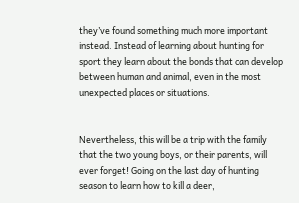they’ve found something much more important instead. Instead of learning about hunting for sport they learn about the bonds that can develop between human and animal, even in the most unexpected places or situations.


Nevertheless, this will be a trip with the family that the two young boys, or their parents, will ever forget! Going on the last day of hunting season to learn how to kill a deer,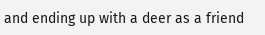and ending up with a deer as a friend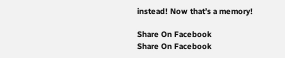instead! Now that’s a memory!

Share On Facebook
Share On Facebook